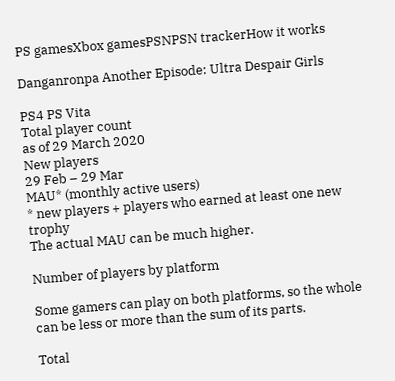PS gamesXbox gamesPSNPSN trackerHow it works

Danganronpa Another Episode: Ultra Despair Girls

PS4 PS Vita
Total player count
as of 29 March 2020
New players
29 Feb – 29 Mar
MAU* (monthly active users)
* new players + players who earned at least one new trophy
The actual MAU can be much higher.

Number of players by platform

Some gamers can play on both platforms, so the whole can be less or more than the sum of its parts.

Total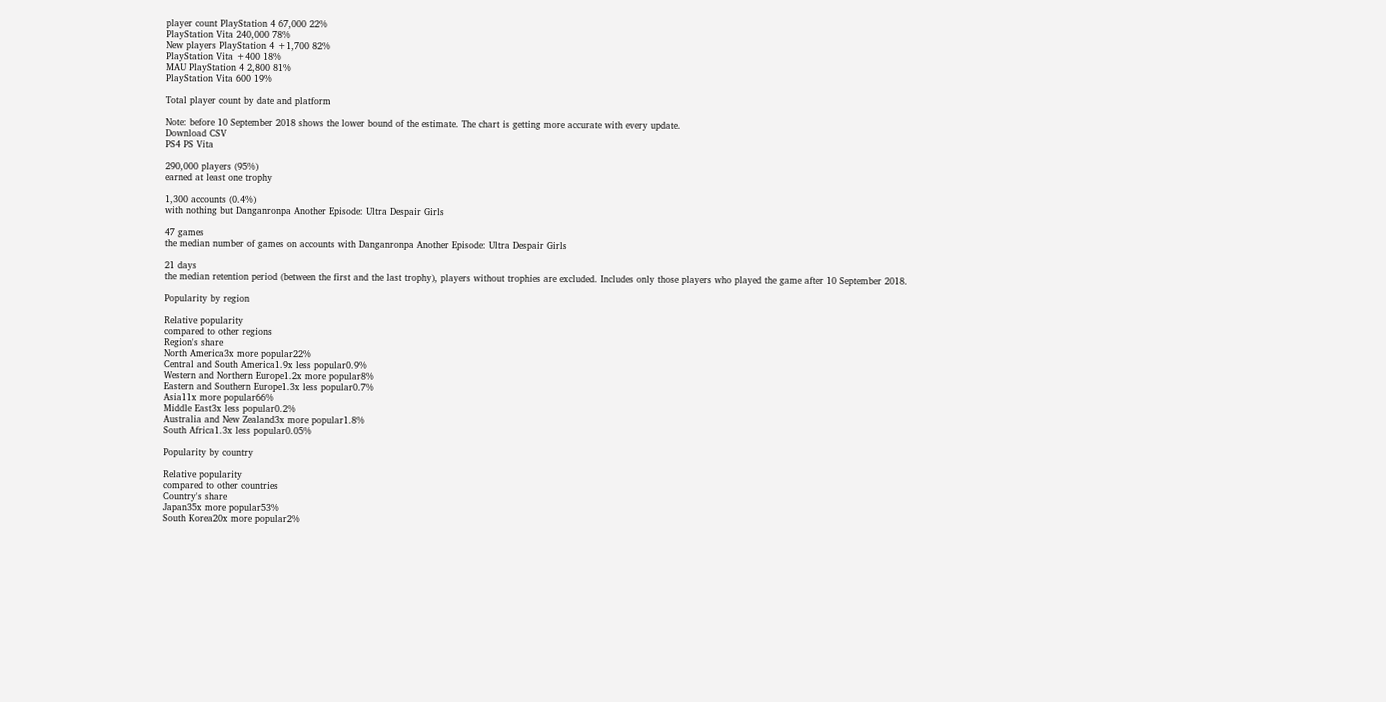player count PlayStation 4 67,000 22%
PlayStation Vita 240,000 78%
New players PlayStation 4 +1,700 82%
PlayStation Vita +400 18%
MAU PlayStation 4 2,800 81%
PlayStation Vita 600 19%

Total player count by date and platform

Note: before 10 September 2018 shows the lower bound of the estimate. The chart is getting more accurate with every update.
Download CSV
PS4 PS Vita

290,000 players (95%)
earned at least one trophy

1,300 accounts (0.4%)
with nothing but Danganronpa Another Episode: Ultra Despair Girls

47 games
the median number of games on accounts with Danganronpa Another Episode: Ultra Despair Girls

21 days
the median retention period (between the first and the last trophy), players without trophies are excluded. Includes only those players who played the game after 10 September 2018.

Popularity by region

Relative popularity
compared to other regions
Region's share
North America3x more popular22%
Central and South America1.9x less popular0.9%
Western and Northern Europe1.2x more popular8%
Eastern and Southern Europe1.3x less popular0.7%
Asia11x more popular66%
Middle East3x less popular0.2%
Australia and New Zealand3x more popular1.8%
South Africa1.3x less popular0.05%

Popularity by country

Relative popularity
compared to other countries
Country's share
Japan35x more popular53%
South Korea20x more popular2%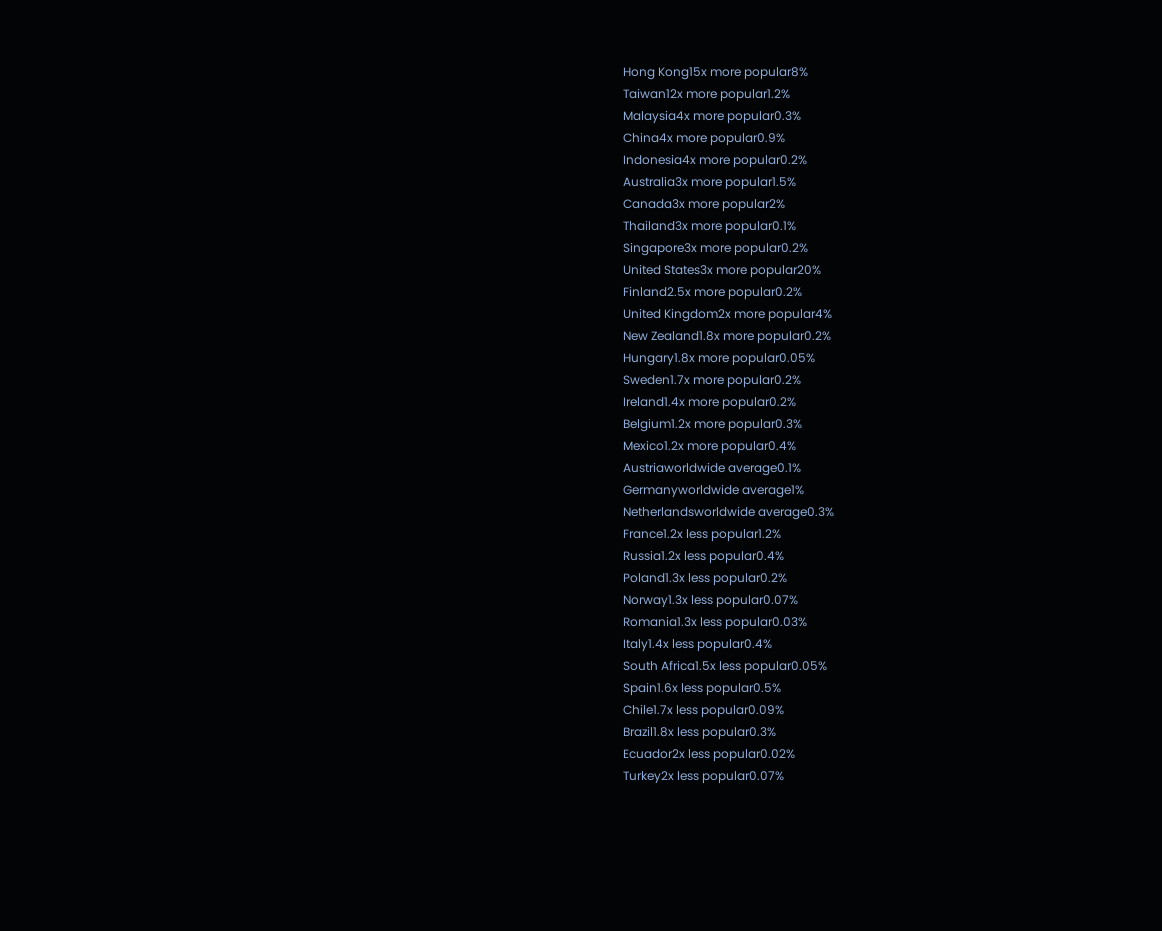Hong Kong15x more popular8%
Taiwan12x more popular1.2%
Malaysia4x more popular0.3%
China4x more popular0.9%
Indonesia4x more popular0.2%
Australia3x more popular1.5%
Canada3x more popular2%
Thailand3x more popular0.1%
Singapore3x more popular0.2%
United States3x more popular20%
Finland2.5x more popular0.2%
United Kingdom2x more popular4%
New Zealand1.8x more popular0.2%
Hungary1.8x more popular0.05%
Sweden1.7x more popular0.2%
Ireland1.4x more popular0.2%
Belgium1.2x more popular0.3%
Mexico1.2x more popular0.4%
Austriaworldwide average0.1%
Germanyworldwide average1%
Netherlandsworldwide average0.3%
France1.2x less popular1.2%
Russia1.2x less popular0.4%
Poland1.3x less popular0.2%
Norway1.3x less popular0.07%
Romania1.3x less popular0.03%
Italy1.4x less popular0.4%
South Africa1.5x less popular0.05%
Spain1.6x less popular0.5%
Chile1.7x less popular0.09%
Brazil1.8x less popular0.3%
Ecuador2x less popular0.02%
Turkey2x less popular0.07%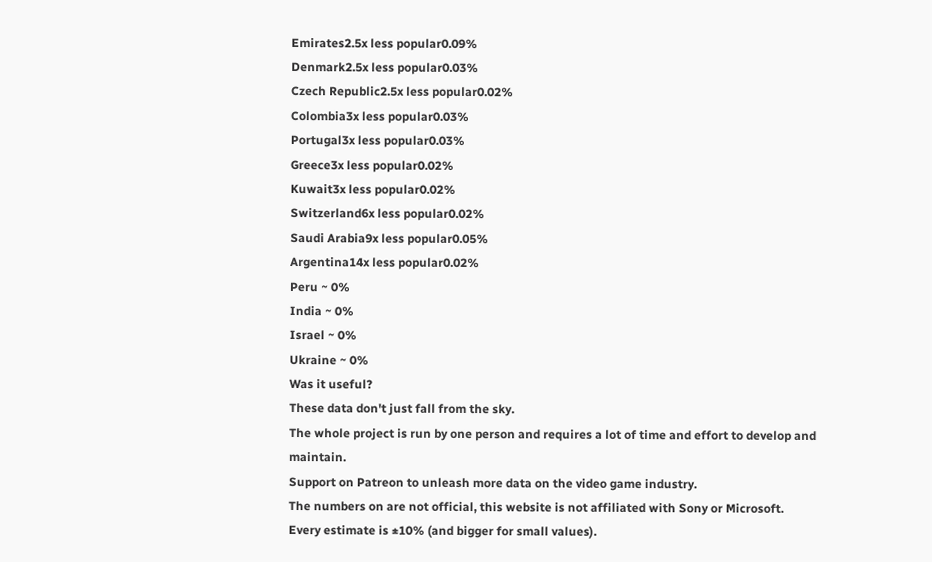Emirates2.5x less popular0.09%
Denmark2.5x less popular0.03%
Czech Republic2.5x less popular0.02%
Colombia3x less popular0.03%
Portugal3x less popular0.03%
Greece3x less popular0.02%
Kuwait3x less popular0.02%
Switzerland6x less popular0.02%
Saudi Arabia9x less popular0.05%
Argentina14x less popular0.02%
Peru ~ 0%
India ~ 0%
Israel ~ 0%
Ukraine ~ 0%
Was it useful?
These data don't just fall from the sky.
The whole project is run by one person and requires a lot of time and effort to develop and maintain.
Support on Patreon to unleash more data on the video game industry.
The numbers on are not official, this website is not affiliated with Sony or Microsoft.
Every estimate is ±10% (and bigger for small values).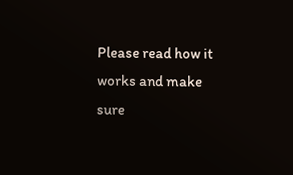Please read how it works and make sure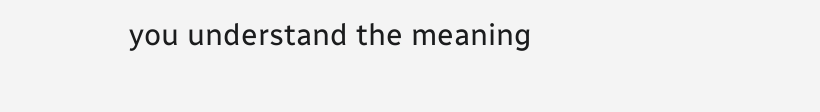you understand the meaning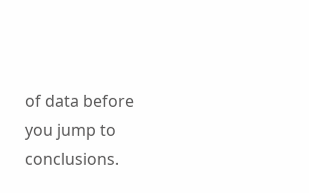of data before you jump to conclusions.